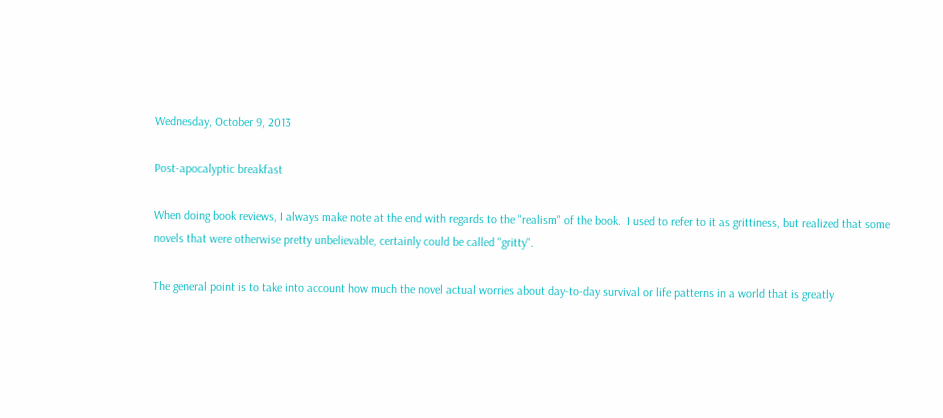Wednesday, October 9, 2013

Post-apocalyptic breakfast

When doing book reviews, I always make note at the end with regards to the "realism" of the book.  I used to refer to it as grittiness, but realized that some novels that were otherwise pretty unbelievable, certainly could be called "gritty".

The general point is to take into account how much the novel actual worries about day-to-day survival or life patterns in a world that is greatly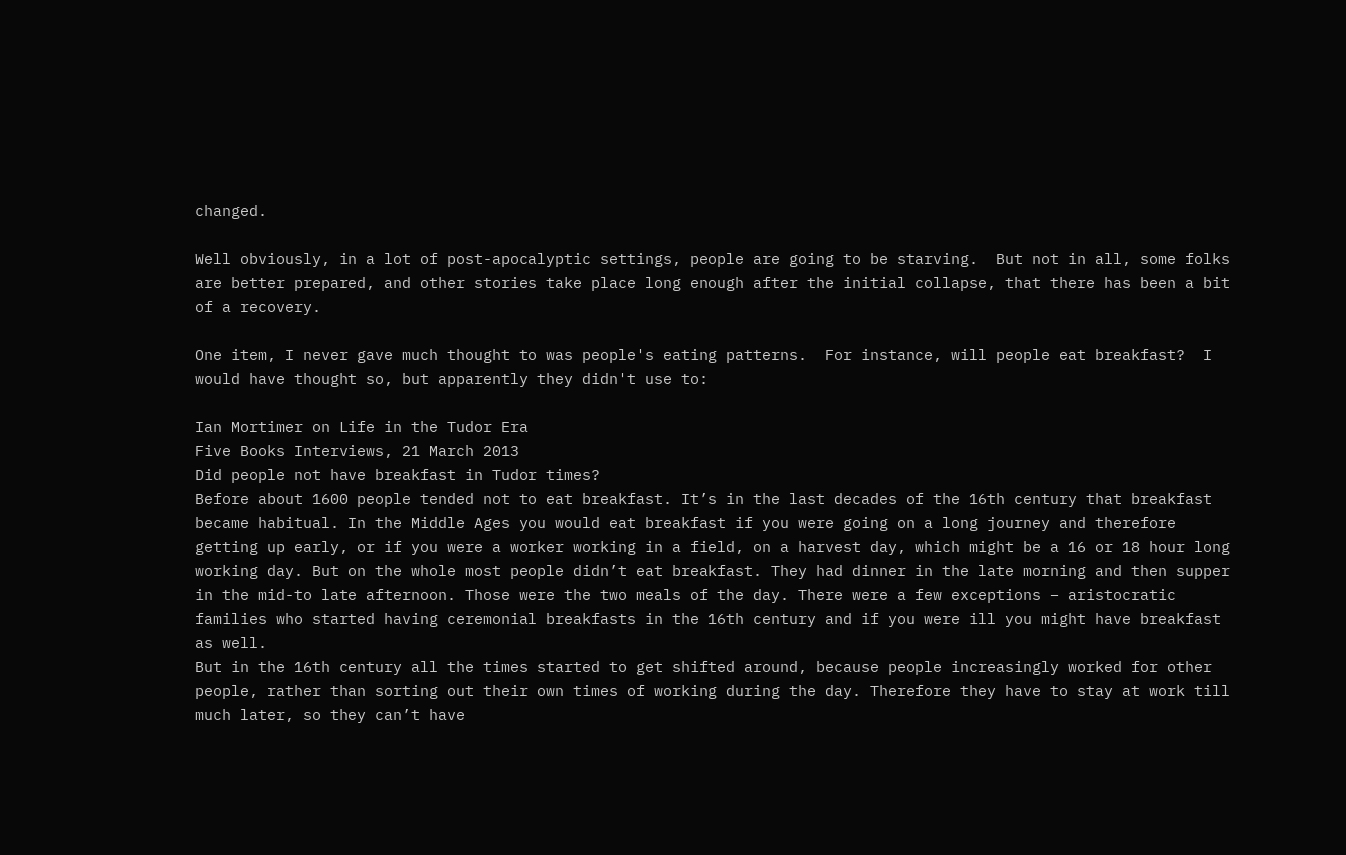changed.

Well obviously, in a lot of post-apocalyptic settings, people are going to be starving.  But not in all, some folks are better prepared, and other stories take place long enough after the initial collapse, that there has been a bit of a recovery.

One item, I never gave much thought to was people's eating patterns.  For instance, will people eat breakfast?  I would have thought so, but apparently they didn't use to:

Ian Mortimer on Life in the Tudor Era
Five Books Interviews, 21 March 2013
Did people not have breakfast in Tudor times?
Before about 1600 people tended not to eat breakfast. It’s in the last decades of the 16th century that breakfast became habitual. In the Middle Ages you would eat breakfast if you were going on a long journey and therefore getting up early, or if you were a worker working in a field, on a harvest day, which might be a 16 or 18 hour long working day. But on the whole most people didn’t eat breakfast. They had dinner in the late morning and then supper in the mid-to late afternoon. Those were the two meals of the day. There were a few exceptions – aristocratic families who started having ceremonial breakfasts in the 16th century and if you were ill you might have breakfast as well.
But in the 16th century all the times started to get shifted around, because people increasingly worked for other people, rather than sorting out their own times of working during the day. Therefore they have to stay at work till much later, so they can’t have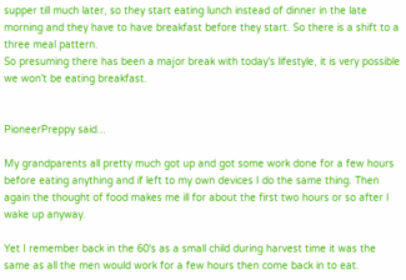supper till much later, so they start eating lunch instead of dinner in the late morning and they have to have breakfast before they start. So there is a shift to a three meal pattern.
So presuming there has been a major break with today's lifestyle, it is very possible we won't be eating breakfast.


PioneerPreppy said...

My grandparents all pretty much got up and got some work done for a few hours before eating anything and if left to my own devices I do the same thing. Then again the thought of food makes me ill for about the first two hours or so after I wake up anyway.

Yet I remember back in the 60's as a small child during harvest time it was the same as all the men would work for a few hours then come back in to eat.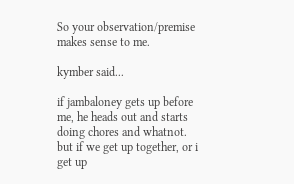So your observation/premise makes sense to me.

kymber said...

if jambaloney gets up before me, he heads out and starts doing chores and whatnot. but if we get up together, or i get up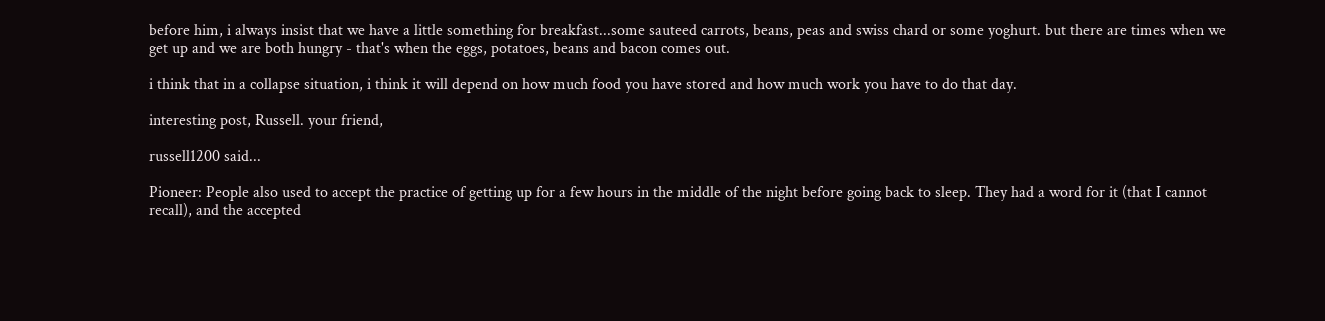before him, i always insist that we have a little something for breakfast...some sauteed carrots, beans, peas and swiss chard or some yoghurt. but there are times when we get up and we are both hungry - that's when the eggs, potatoes, beans and bacon comes out.

i think that in a collapse situation, i think it will depend on how much food you have stored and how much work you have to do that day.

interesting post, Russell. your friend,

russell1200 said...

Pioneer: People also used to accept the practice of getting up for a few hours in the middle of the night before going back to sleep. They had a word for it (that I cannot recall), and the accepted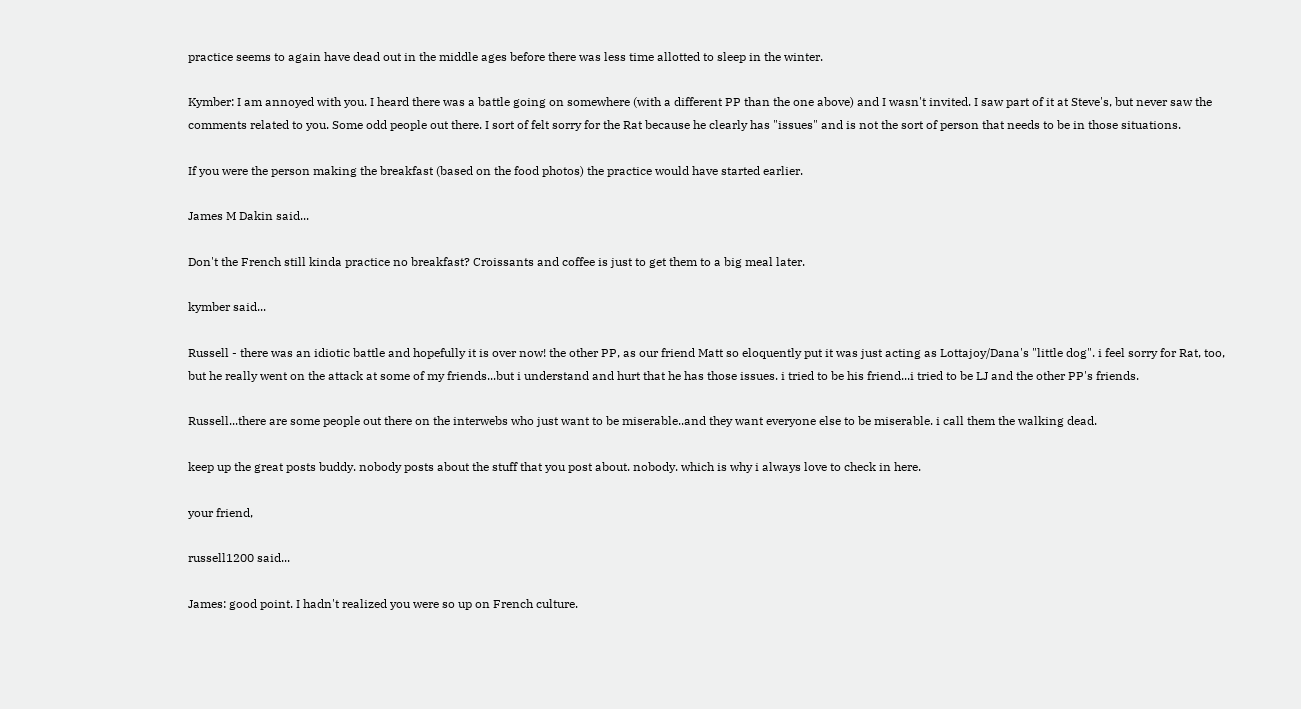practice seems to again have dead out in the middle ages before there was less time allotted to sleep in the winter.

Kymber: I am annoyed with you. I heard there was a battle going on somewhere (with a different PP than the one above) and I wasn't invited. I saw part of it at Steve's, but never saw the comments related to you. Some odd people out there. I sort of felt sorry for the Rat because he clearly has "issues" and is not the sort of person that needs to be in those situations.

If you were the person making the breakfast (based on the food photos) the practice would have started earlier.

James M Dakin said...

Don't the French still kinda practice no breakfast? Croissants and coffee is just to get them to a big meal later.

kymber said...

Russell - there was an idiotic battle and hopefully it is over now! the other PP, as our friend Matt so eloquently put it was just acting as Lottajoy/Dana's "little dog". i feel sorry for Rat, too, but he really went on the attack at some of my friends...but i understand and hurt that he has those issues. i tried to be his friend...i tried to be LJ and the other PP's friends.

Russell...there are some people out there on the interwebs who just want to be miserable..and they want everyone else to be miserable. i call them the walking dead.

keep up the great posts buddy. nobody posts about the stuff that you post about. nobody. which is why i always love to check in here.

your friend,

russell1200 said...

James: good point. I hadn't realized you were so up on French culture.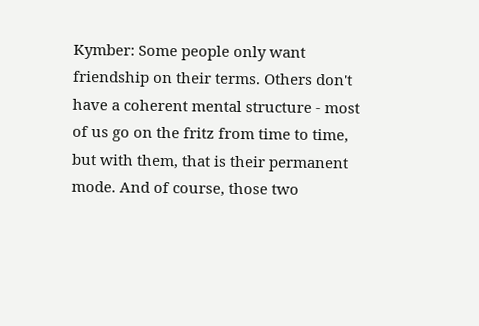Kymber: Some people only want friendship on their terms. Others don't have a coherent mental structure - most of us go on the fritz from time to time, but with them, that is their permanent mode. And of course, those two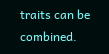traits can be combined.